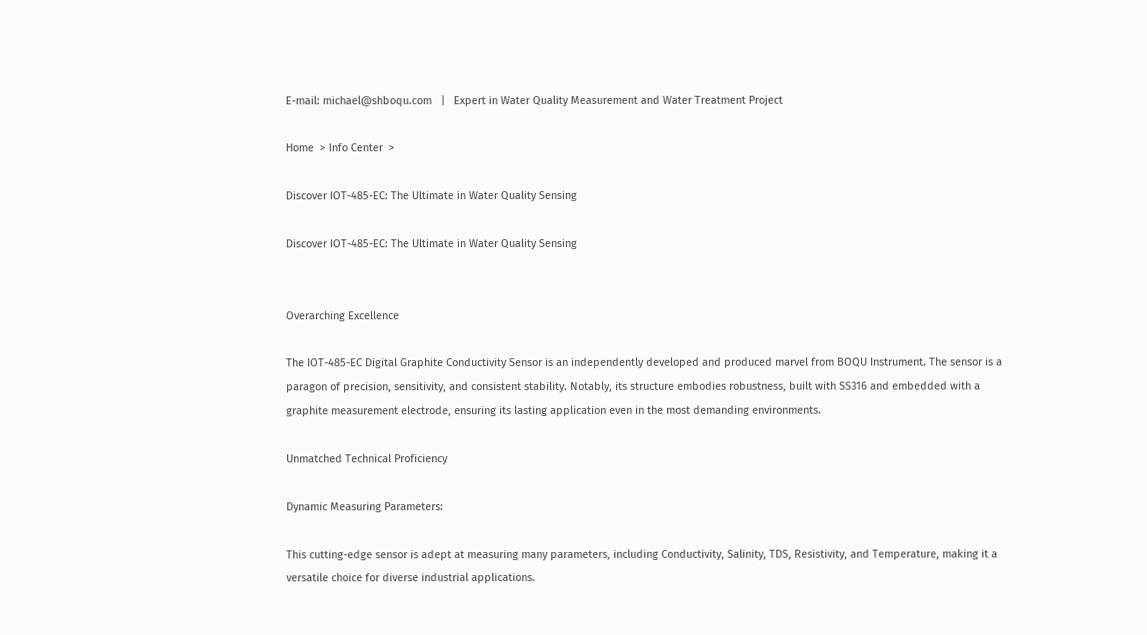E-mail: michael@shboqu.com   |   Expert in Water Quality Measurement and Water Treatment Project

Home  > Info Center  >

Discover IOT-485-EC: The Ultimate in Water Quality Sensing

Discover IOT-485-EC: The Ultimate in Water Quality Sensing


Overarching Excellence

The IOT-485-EC Digital Graphite Conductivity Sensor is an independently developed and produced marvel from BOQU Instrument. The sensor is a paragon of precision, sensitivity, and consistent stability. Notably, its structure embodies robustness, built with SS316 and embedded with a graphite measurement electrode, ensuring its lasting application even in the most demanding environments.

Unmatched Technical Proficiency

Dynamic Measuring Parameters:

This cutting-edge sensor is adept at measuring many parameters, including Conductivity, Salinity, TDS, Resistivity, and Temperature, making it a versatile choice for diverse industrial applications.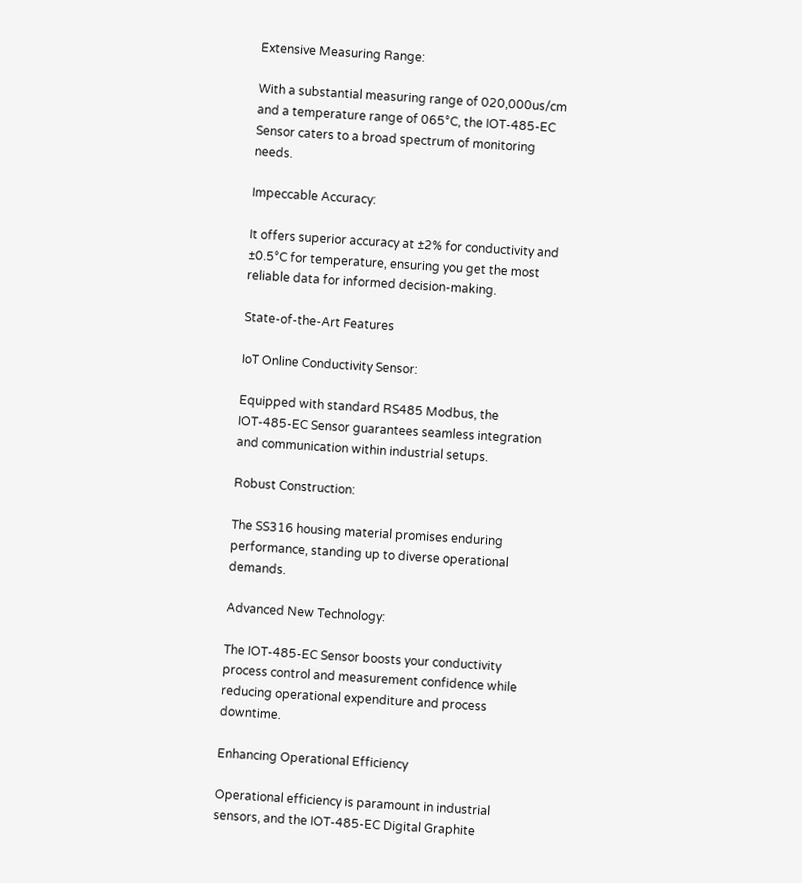Extensive Measuring Range:

With a substantial measuring range of 020,000us/cm and a temperature range of 065°C, the IOT-485-EC Sensor caters to a broad spectrum of monitoring needs.

Impeccable Accuracy:

It offers superior accuracy at ±2% for conductivity and ±0.5°C for temperature, ensuring you get the most reliable data for informed decision-making.

State-of-the-Art Features

IoT Online Conductivity Sensor:

Equipped with standard RS485 Modbus, the IOT-485-EC Sensor guarantees seamless integration and communication within industrial setups.

Robust Construction:

The SS316 housing material promises enduring performance, standing up to diverse operational demands.

Advanced New Technology:

The IOT-485-EC Sensor boosts your conductivity process control and measurement confidence while reducing operational expenditure and process downtime.

Enhancing Operational Efficiency

Operational efficiency is paramount in industrial sensors, and the IOT-485-EC Digital Graphite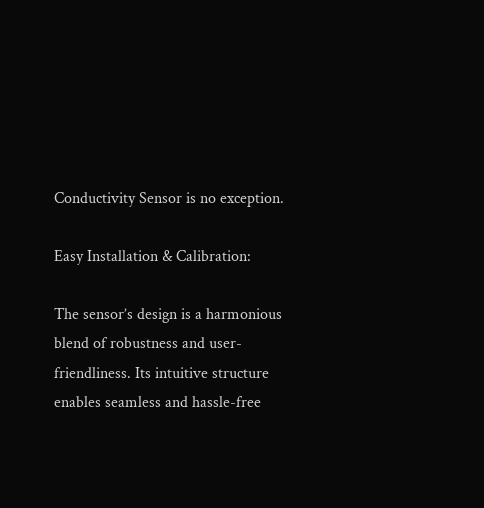Conductivity Sensor is no exception.

Easy Installation & Calibration:

The sensor’s design is a harmonious blend of robustness and user-friendliness. Its intuitive structure enables seamless and hassle-free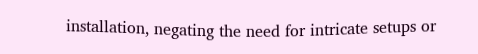installation, negating the need for intricate setups or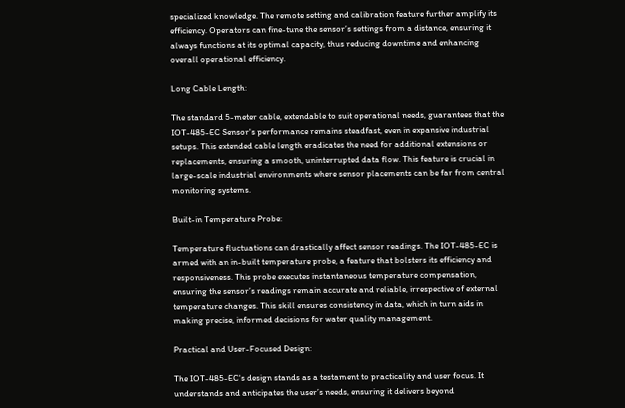specialized knowledge. The remote setting and calibration feature further amplify its efficiency. Operators can fine-tune the sensor’s settings from a distance, ensuring it always functions at its optimal capacity, thus reducing downtime and enhancing overall operational efficiency.

Long Cable Length:

The standard 5-meter cable, extendable to suit operational needs, guarantees that the IOT-485-EC Sensor's performance remains steadfast, even in expansive industrial setups. This extended cable length eradicates the need for additional extensions or replacements, ensuring a smooth, uninterrupted data flow. This feature is crucial in large-scale industrial environments where sensor placements can be far from central monitoring systems.

Built-in Temperature Probe:

Temperature fluctuations can drastically affect sensor readings. The IOT-485-EC is armed with an in-built temperature probe, a feature that bolsters its efficiency and responsiveness. This probe executes instantaneous temperature compensation, ensuring the sensor’s readings remain accurate and reliable, irrespective of external temperature changes. This skill ensures consistency in data, which in turn aids in making precise, informed decisions for water quality management.

Practical and User-Focused Design:

The IOT-485-EC's design stands as a testament to practicality and user focus. It understands and anticipates the user’s needs, ensuring it delivers beyond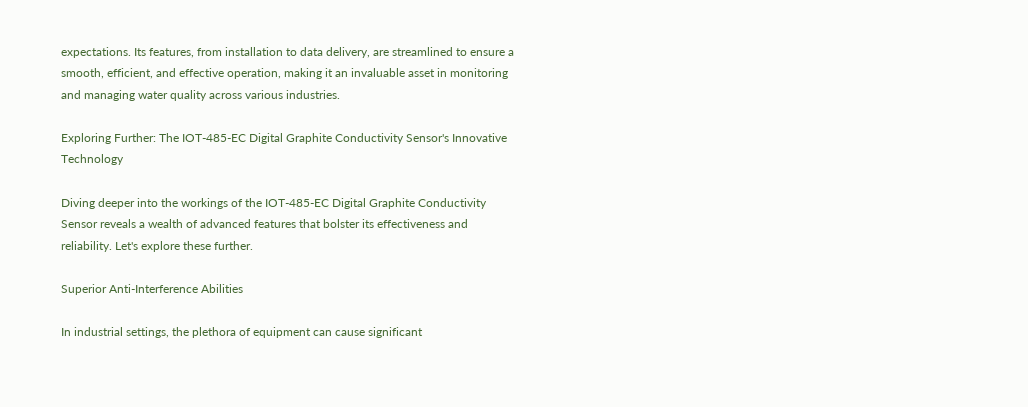expectations. Its features, from installation to data delivery, are streamlined to ensure a smooth, efficient, and effective operation, making it an invaluable asset in monitoring and managing water quality across various industries.

Exploring Further: The IOT-485-EC Digital Graphite Conductivity Sensor's Innovative Technology

Diving deeper into the workings of the IOT-485-EC Digital Graphite Conductivity Sensor reveals a wealth of advanced features that bolster its effectiveness and reliability. Let's explore these further.

Superior Anti-Interference Abilities

In industrial settings, the plethora of equipment can cause significant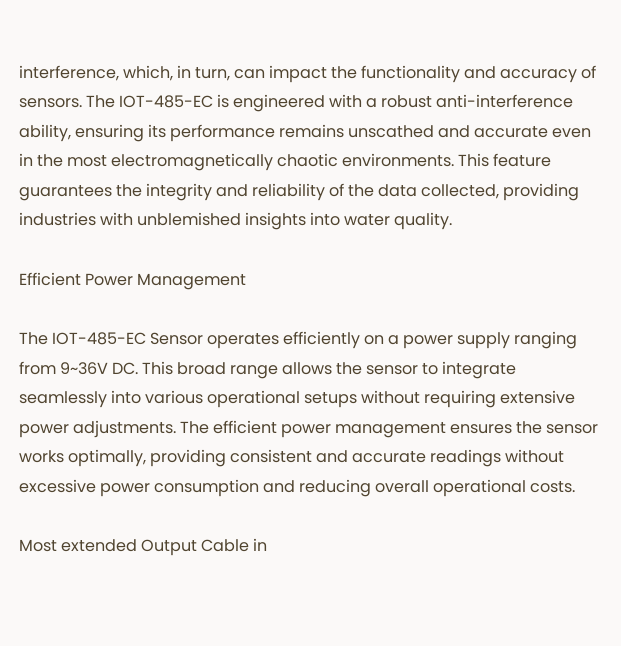interference, which, in turn, can impact the functionality and accuracy of sensors. The IOT-485-EC is engineered with a robust anti-interference ability, ensuring its performance remains unscathed and accurate even in the most electromagnetically chaotic environments. This feature guarantees the integrity and reliability of the data collected, providing industries with unblemished insights into water quality.

Efficient Power Management

The IOT-485-EC Sensor operates efficiently on a power supply ranging from 9~36V DC. This broad range allows the sensor to integrate seamlessly into various operational setups without requiring extensive power adjustments. The efficient power management ensures the sensor works optimally, providing consistent and accurate readings without excessive power consumption and reducing overall operational costs.

Most extended Output Cable in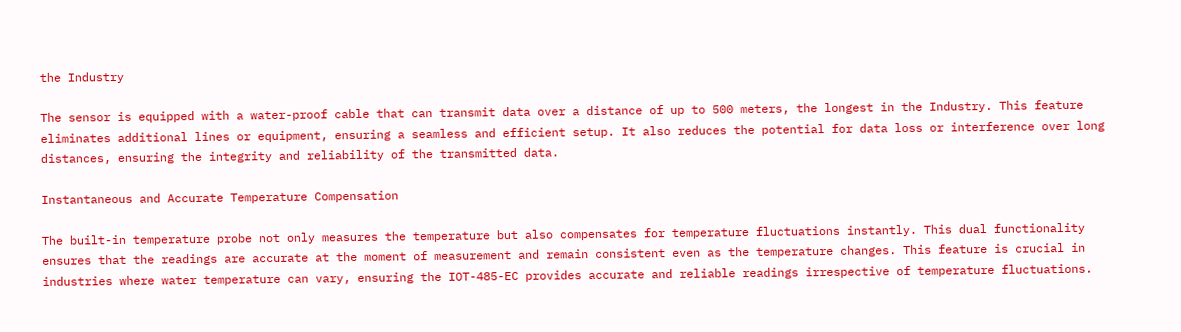the Industry

The sensor is equipped with a water-proof cable that can transmit data over a distance of up to 500 meters, the longest in the Industry. This feature eliminates additional lines or equipment, ensuring a seamless and efficient setup. It also reduces the potential for data loss or interference over long distances, ensuring the integrity and reliability of the transmitted data.

Instantaneous and Accurate Temperature Compensation

The built-in temperature probe not only measures the temperature but also compensates for temperature fluctuations instantly. This dual functionality ensures that the readings are accurate at the moment of measurement and remain consistent even as the temperature changes. This feature is crucial in industries where water temperature can vary, ensuring the IOT-485-EC provides accurate and reliable readings irrespective of temperature fluctuations.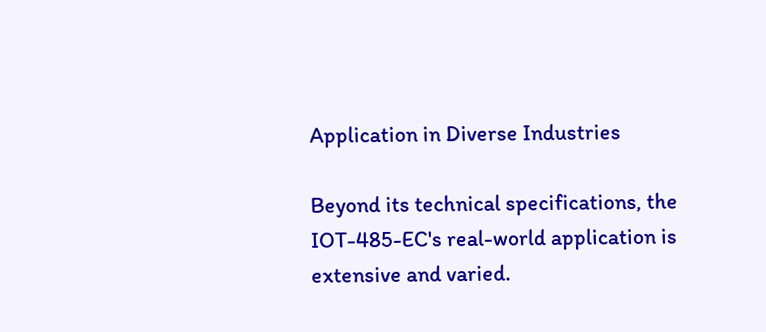Application in Diverse Industries

Beyond its technical specifications, the IOT-485-EC's real-world application is extensive and varied.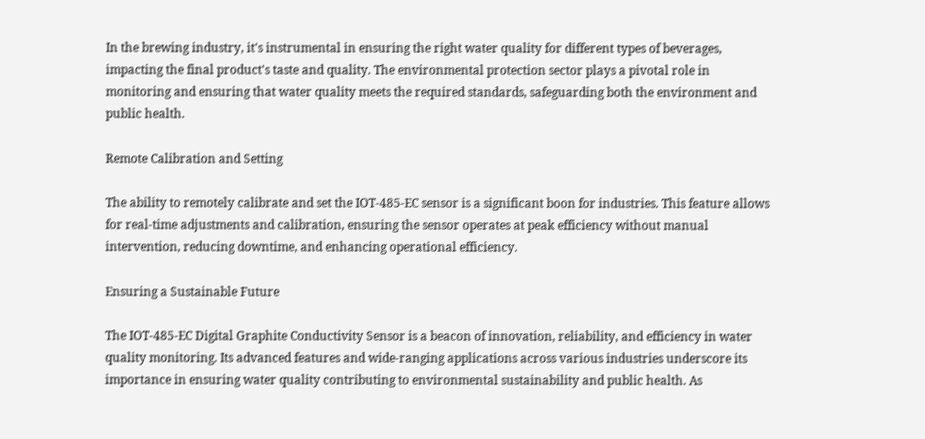In the brewing industry, it's instrumental in ensuring the right water quality for different types of beverages, impacting the final product's taste and quality. The environmental protection sector plays a pivotal role in monitoring and ensuring that water quality meets the required standards, safeguarding both the environment and public health.

Remote Calibration and Setting

The ability to remotely calibrate and set the IOT-485-EC sensor is a significant boon for industries. This feature allows for real-time adjustments and calibration, ensuring the sensor operates at peak efficiency without manual intervention, reducing downtime, and enhancing operational efficiency.

Ensuring a Sustainable Future

The IOT-485-EC Digital Graphite Conductivity Sensor is a beacon of innovation, reliability, and efficiency in water quality monitoring. Its advanced features and wide-ranging applications across various industries underscore its importance in ensuring water quality contributing to environmental sustainability and public health. As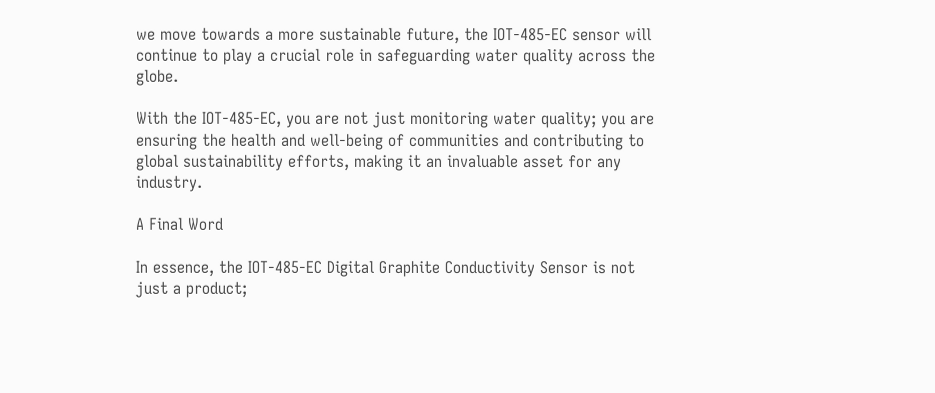we move towards a more sustainable future, the IOT-485-EC sensor will continue to play a crucial role in safeguarding water quality across the globe.

With the IOT-485-EC, you are not just monitoring water quality; you are ensuring the health and well-being of communities and contributing to global sustainability efforts, making it an invaluable asset for any industry.

A Final Word

In essence, the IOT-485-EC Digital Graphite Conductivity Sensor is not just a product;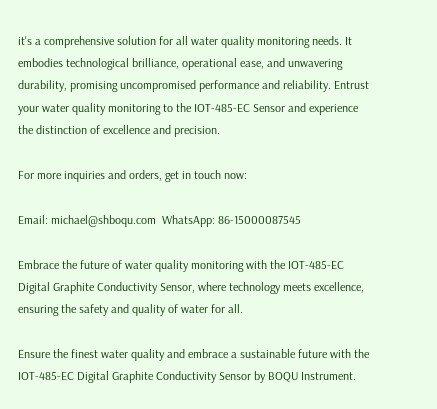it's a comprehensive solution for all water quality monitoring needs. It embodies technological brilliance, operational ease, and unwavering durability, promising uncompromised performance and reliability. Entrust your water quality monitoring to the IOT-485-EC Sensor and experience the distinction of excellence and precision.

For more inquiries and orders, get in touch now:

Email: michael@shboqu.com  WhatsApp: 86-15000087545

Embrace the future of water quality monitoring with the IOT-485-EC Digital Graphite Conductivity Sensor, where technology meets excellence, ensuring the safety and quality of water for all.

Ensure the finest water quality and embrace a sustainable future with the IOT-485-EC Digital Graphite Conductivity Sensor by BOQU Instrument.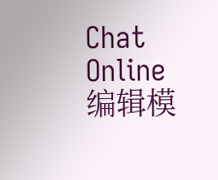Chat Online 编辑模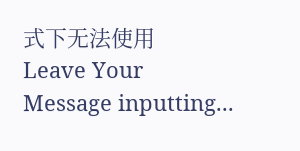式下无法使用
Leave Your Message inputting...